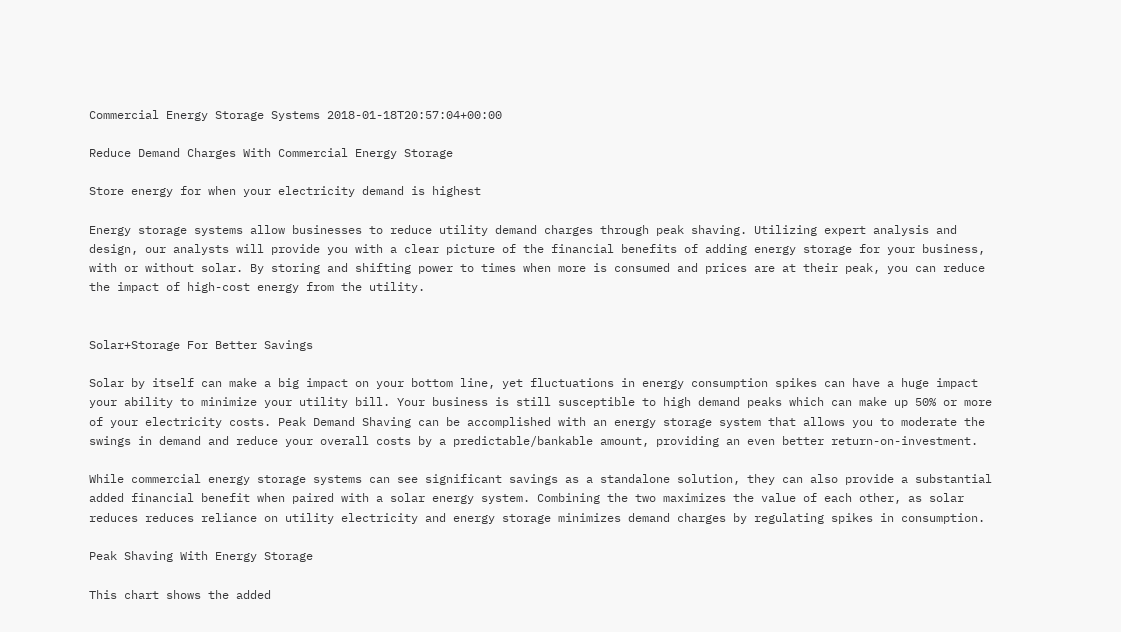Commercial Energy Storage Systems 2018-01-18T20:57:04+00:00

Reduce Demand Charges With Commercial Energy Storage

Store energy for when your electricity demand is highest

Energy storage systems allow businesses to reduce utility demand charges through peak shaving. Utilizing expert analysis and design, our analysts will provide you with a clear picture of the financial benefits of adding energy storage for your business, with or without solar. By storing and shifting power to times when more is consumed and prices are at their peak, you can reduce the impact of high-cost energy from the utility.


Solar+Storage For Better Savings

Solar by itself can make a big impact on your bottom line, yet fluctuations in energy consumption spikes can have a huge impact your ability to minimize your utility bill. Your business is still susceptible to high demand peaks which can make up 50% or more of your electricity costs. Peak Demand Shaving can be accomplished with an energy storage system that allows you to moderate the swings in demand and reduce your overall costs by a predictable/bankable amount, providing an even better return-on-investment.

While commercial energy storage systems can see significant savings as a standalone solution, they can also provide a substantial added financial benefit when paired with a solar energy system. Combining the two maximizes the value of each other, as solar reduces reduces reliance on utility electricity and energy storage minimizes demand charges by regulating spikes in consumption.

Peak Shaving With Energy Storage

This chart shows the added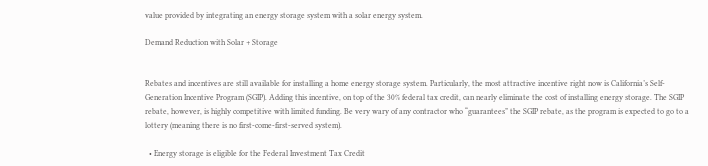value provided by integrating an energy storage system with a solar energy system.

Demand Reduction with Solar + Storage


Rebates and incentives are still available for installing a home energy storage system. Particularly, the most attractive incentive right now is California’s Self-Generation Incentive Program (SGIP). Adding this incentive, on top of the 30% federal tax credit, can nearly eliminate the cost of installing energy storage. The SGIP rebate, however, is highly competitive with limited funding. Be very wary of any contractor who “guarantees” the SGIP rebate, as the program is expected to go to a lottery (meaning there is no first-come-first-served system).

  • Energy storage is eligible for the Federal Investment Tax Credit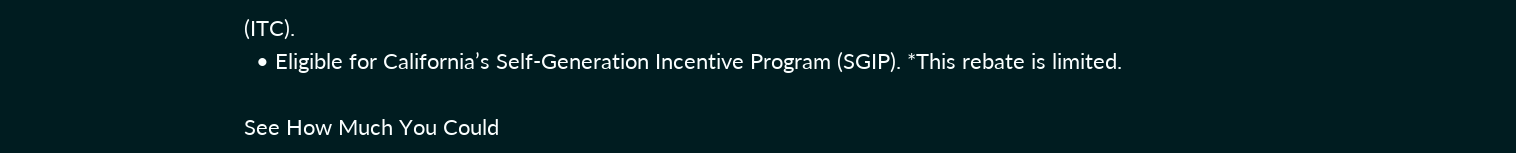(ITC).
  • Eligible for California’s Self-Generation Incentive Program (SGIP). *This rebate is limited.

See How Much You Could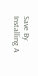Save By Installing A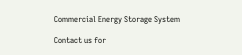Commercial Energy Storage System

Contact us for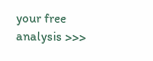your free analysis >>>